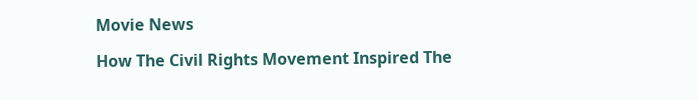Movie News

How The Civil Rights Movement Inspired The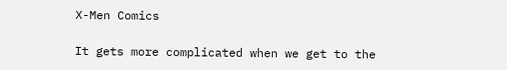X-Men Comics

It gets more complicated when we get to the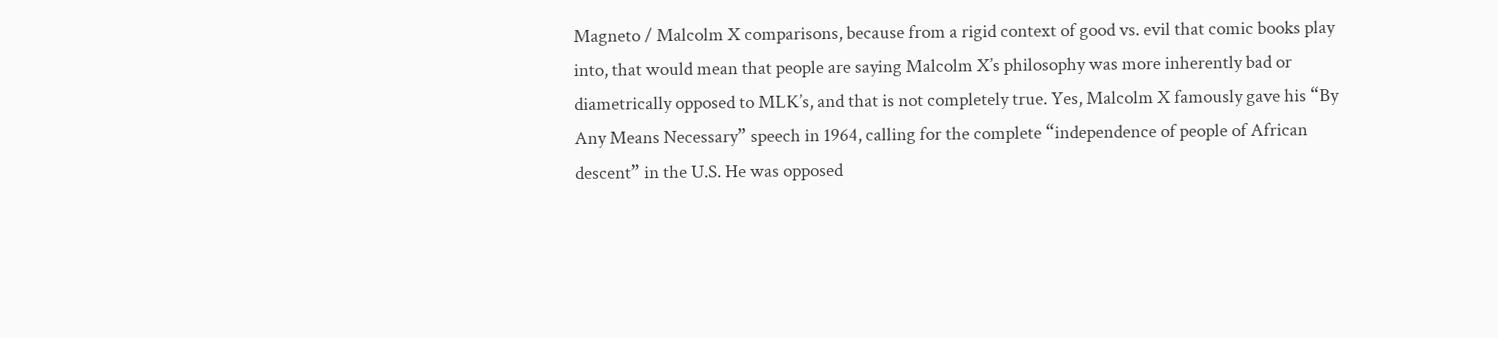Magneto / Malcolm X comparisons, because from a rigid context of good vs. evil that comic books play into, that would mean that people are saying Malcolm X’s philosophy was more inherently bad or diametrically opposed to MLK’s, and that is not completely true. Yes, Malcolm X famously gave his “By Any Means Necessary” speech in 1964, calling for the complete “independence of people of African descent” in the U.S. He was opposed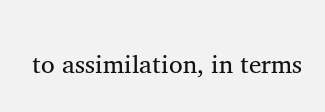to assimilation, in terms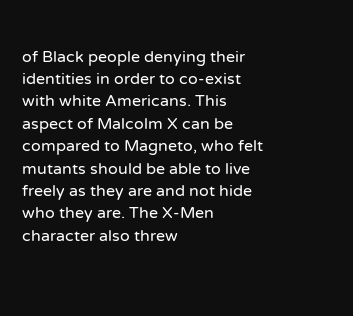of Black people denying their identities in order to co-exist with white Americans. This aspect of Malcolm X can be compared to Magneto, who felt mutants should be able to live freely as they are and not hide who they are. The X-Men character also threw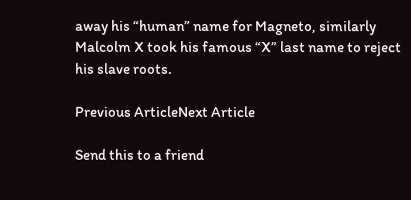away his “human” name for Magneto, similarly Malcolm X took his famous “X” last name to reject his slave roots.

Previous ArticleNext Article

Send this to a friend